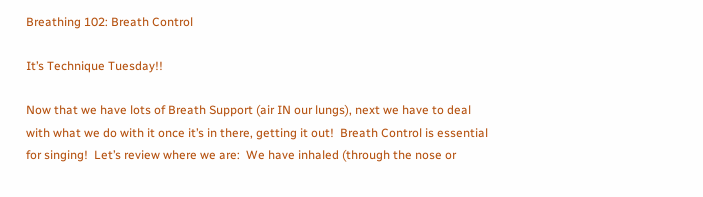Breathing 102: Breath Control

It’s Technique Tuesday!!

Now that we have lots of Breath Support (air IN our lungs), next we have to deal with what we do with it once it’s in there, getting it out!  Breath Control is essential for singing!  Let’s review where we are:  We have inhaled (through the nose or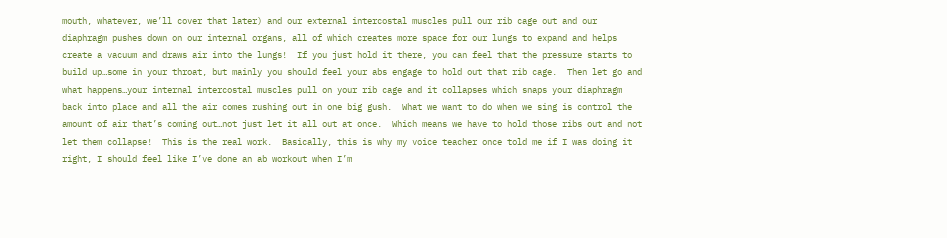mouth, whatever, we’ll cover that later) and our external intercostal muscles pull our rib cage out and our diaphragm pushes down on our internal organs, all of which creates more space for our lungs to expand and helps create a vacuum and draws air into the lungs!  If you just hold it there, you can feel that the pressure starts to build up…some in your throat, but mainly you should feel your abs engage to hold out that rib cage.  Then let go and what happens…your internal intercostal muscles pull on your rib cage and it collapses which snaps your diaphragm back into place and all the air comes rushing out in one big gush.  What we want to do when we sing is control the amount of air that’s coming out…not just let it all out at once.  Which means we have to hold those ribs out and not let them collapse!  This is the real work.  Basically, this is why my voice teacher once told me if I was doing it right, I should feel like I’ve done an ab workout when I’m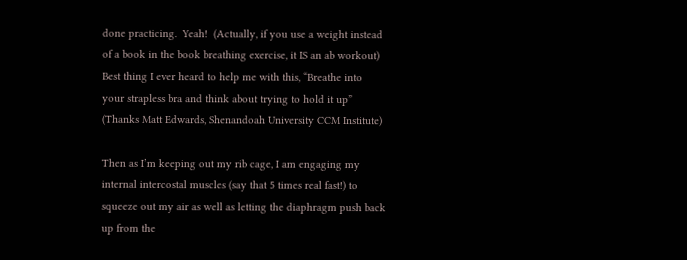done practicing.  Yeah!  (Actually, if you use a weight instead of a book in the book breathing exercise, it IS an ab workout)  Best thing I ever heard to help me with this, “Breathe into your strapless bra and think about trying to hold it up” (Thanks Matt Edwards, Shenandoah University CCM Institute)

Then as I’m keeping out my rib cage, I am engaging my internal intercostal muscles (say that 5 times real fast!) to squeeze out my air as well as letting the diaphragm push back up from the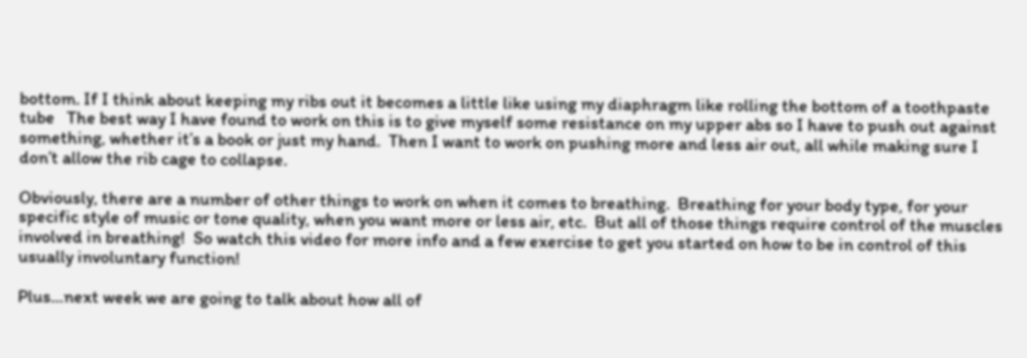bottom. If I think about keeping my ribs out it becomes a little like using my diaphragm like rolling the bottom of a toothpaste tube   The best way I have found to work on this is to give myself some resistance on my upper abs so I have to push out against something, whether it’s a book or just my hand.  Then I want to work on pushing more and less air out, all while making sure I don’t allow the rib cage to collapse.

Obviously, there are a number of other things to work on when it comes to breathing.  Breathing for your body type, for your specific style of music or tone quality, when you want more or less air, etc.  But all of those things require control of the muscles involved in breathing!  So watch this video for more info and a few exercise to get you started on how to be in control of this usually involuntary function!

Plus…next week we are going to talk about how all of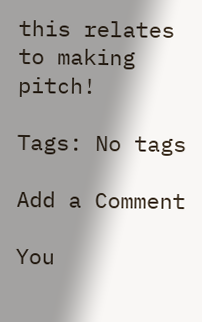this relates to making pitch!

Tags: No tags

Add a Comment

You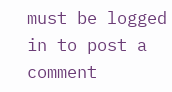must be logged in to post a comment